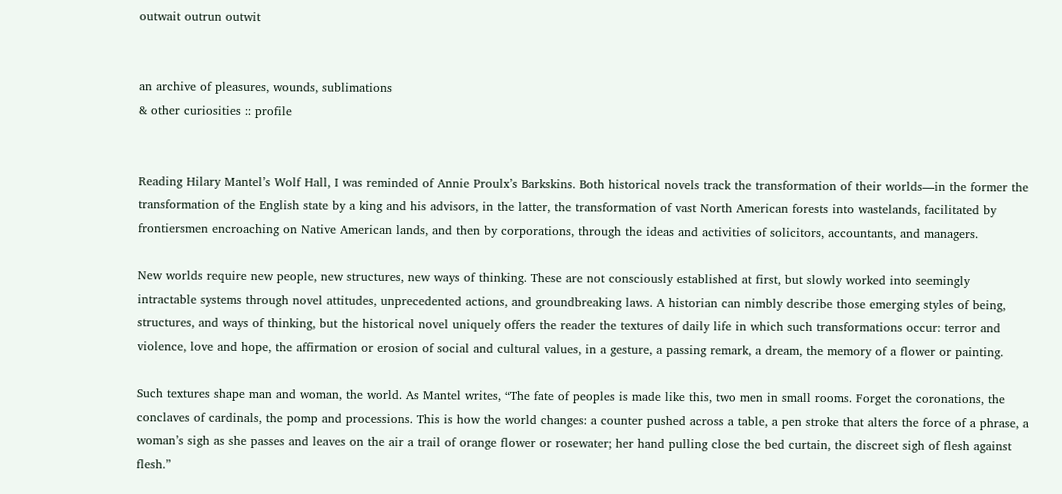outwait outrun outwit


an archive of pleasures, wounds, sublimations
& other curiosities :: profile


Reading Hilary Mantel’s Wolf Hall, I was reminded of Annie Proulx’s Barkskins. Both historical novels track the transformation of their worlds—in the former the transformation of the English state by a king and his advisors, in the latter, the transformation of vast North American forests into wastelands, facilitated by frontiersmen encroaching on Native American lands, and then by corporations, through the ideas and activities of solicitors, accountants, and managers.

New worlds require new people, new structures, new ways of thinking. These are not consciously established at first, but slowly worked into seemingly intractable systems through novel attitudes, unprecedented actions, and groundbreaking laws. A historian can nimbly describe those emerging styles of being, structures, and ways of thinking, but the historical novel uniquely offers the reader the textures of daily life in which such transformations occur: terror and violence, love and hope, the affirmation or erosion of social and cultural values, in a gesture, a passing remark, a dream, the memory of a flower or painting.

Such textures shape man and woman, the world. As Mantel writes, “The fate of peoples is made like this, two men in small rooms. Forget the coronations, the conclaves of cardinals, the pomp and processions. This is how the world changes: a counter pushed across a table, a pen stroke that alters the force of a phrase, a woman’s sigh as she passes and leaves on the air a trail of orange flower or rosewater; her hand pulling close the bed curtain, the discreet sigh of flesh against flesh.”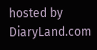hosted by DiaryLand.com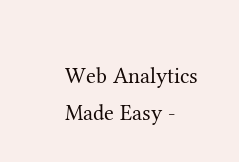Web Analytics Made Easy -